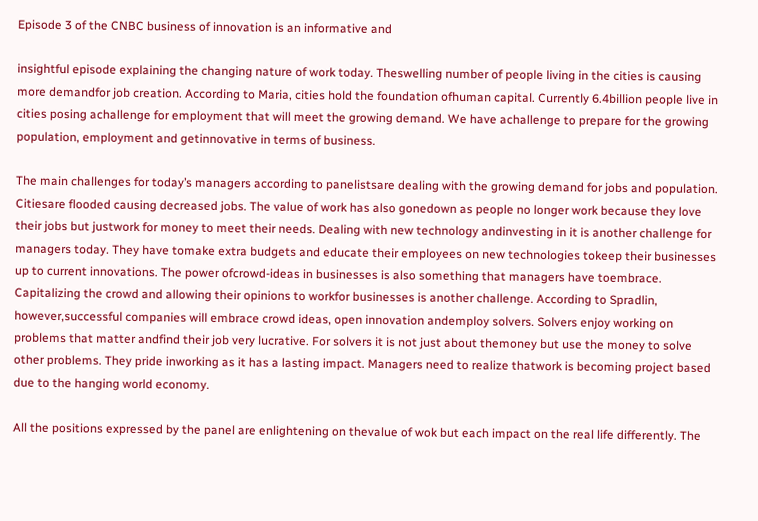Episode 3 of the CNBC business of innovation is an informative and

insightful episode explaining the changing nature of work today. Theswelling number of people living in the cities is causing more demandfor job creation. According to Maria, cities hold the foundation ofhuman capital. Currently 6.4billion people live in cities posing achallenge for employment that will meet the growing demand. We have achallenge to prepare for the growing population, employment and getinnovative in terms of business.

The main challenges for today’s managers according to panelistsare dealing with the growing demand for jobs and population. Citiesare flooded causing decreased jobs. The value of work has also gonedown as people no longer work because they love their jobs but justwork for money to meet their needs. Dealing with new technology andinvesting in it is another challenge for managers today. They have tomake extra budgets and educate their employees on new technologies tokeep their businesses up to current innovations. The power ofcrowd-ideas in businesses is also something that managers have toembrace. Capitalizing the crowd and allowing their opinions to workfor businesses is another challenge. According to Spradlin, however,successful companies will embrace crowd ideas, open innovation andemploy solvers. Solvers enjoy working on problems that matter andfind their job very lucrative. For solvers it is not just about themoney but use the money to solve other problems. They pride inworking as it has a lasting impact. Managers need to realize thatwork is becoming project based due to the hanging world economy.

All the positions expressed by the panel are enlightening on thevalue of wok but each impact on the real life differently. The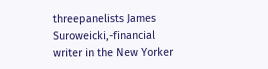threepanelists James Suroweicki,-financial writer in the New Yorker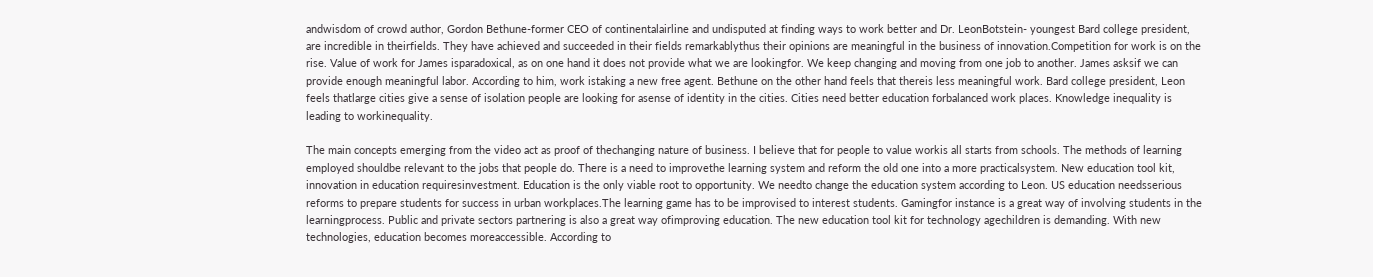andwisdom of crowd author, Gordon Bethune-former CEO of continentalairline and undisputed at finding ways to work better and Dr. LeonBotstein- youngest Bard college president, are incredible in theirfields. They have achieved and succeeded in their fields remarkablythus their opinions are meaningful in the business of innovation.Competition for work is on the rise. Value of work for James isparadoxical, as on one hand it does not provide what we are lookingfor. We keep changing and moving from one job to another. James asksif we can provide enough meaningful labor. According to him, work istaking a new free agent. Bethune on the other hand feels that thereis less meaningful work. Bard college president, Leon feels thatlarge cities give a sense of isolation people are looking for asense of identity in the cities. Cities need better education forbalanced work places. Knowledge inequality is leading to workinequality.

The main concepts emerging from the video act as proof of thechanging nature of business. I believe that for people to value workis all starts from schools. The methods of learning employed shouldbe relevant to the jobs that people do. There is a need to improvethe learning system and reform the old one into a more practicalsystem. New education tool kit, innovation in education requiresinvestment. Education is the only viable root to opportunity. We needto change the education system according to Leon. US education needsserious reforms to prepare students for success in urban workplaces.The learning game has to be improvised to interest students. Gamingfor instance is a great way of involving students in the learningprocess. Public and private sectors partnering is also a great way ofimproving education. The new education tool kit for technology agechildren is demanding. With new technologies, education becomes moreaccessible. According to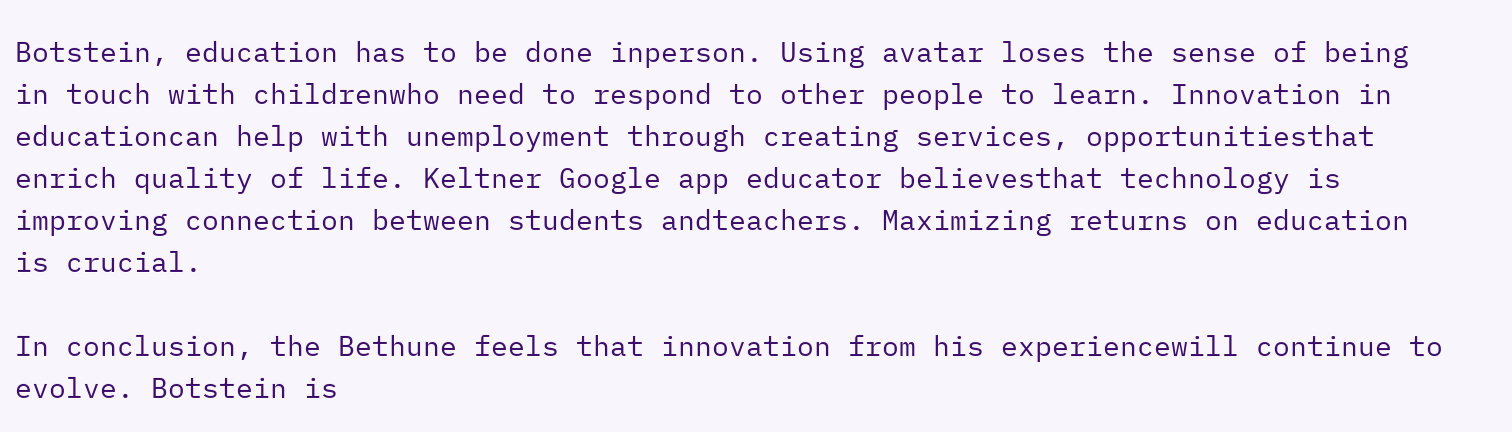Botstein, education has to be done inperson. Using avatar loses the sense of being in touch with childrenwho need to respond to other people to learn. Innovation in educationcan help with unemployment through creating services, opportunitiesthat enrich quality of life. Keltner Google app educator believesthat technology is improving connection between students andteachers. Maximizing returns on education is crucial.

In conclusion, the Bethune feels that innovation from his experiencewill continue to evolve. Botstein is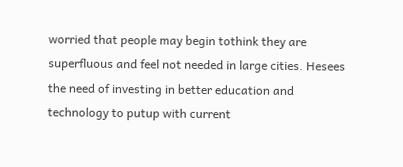worried that people may begin tothink they are superfluous and feel not needed in large cities. Hesees the need of investing in better education and technology to putup with current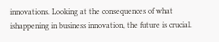innovations. Looking at the consequences of what ishappening in business innovation, the future is crucial.